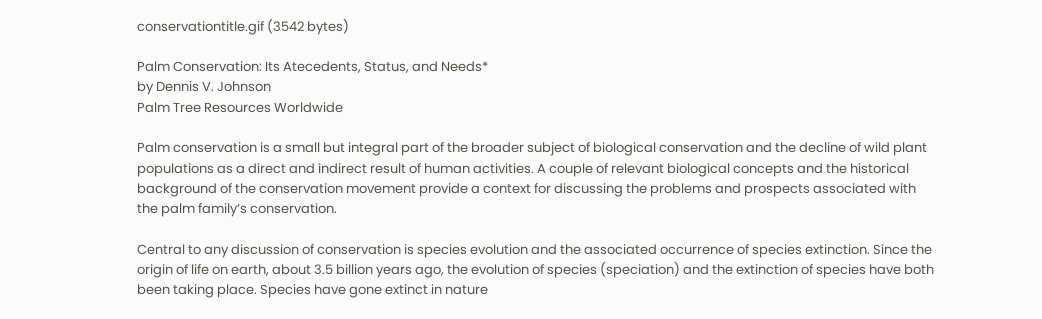conservationtitle.gif (3542 bytes)

Palm Conservation: Its Atecedents, Status, and Needs*
by Dennis V. Johnson
Palm Tree Resources Worldwide

Palm conservation is a small but integral part of the broader subject of biological conservation and the decline of wild plant populations as a direct and indirect result of human activities. A couple of relevant biological concepts and the historical background of the conservation movement provide a context for discussing the problems and prospects associated with the palm family’s conservation.

Central to any discussion of conservation is species evolution and the associated occurrence of species extinction. Since the origin of life on earth, about 3.5 billion years ago, the evolution of species (speciation) and the extinction of species have both been taking place. Species have gone extinct in nature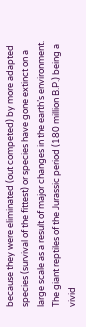because they were eliminated (out competed) by more adapted species (survival of the fittest) or species have gone extinct on a large scale as a result of major changes in the earth’s environment. The giant reptiles of the Jurassic period (180 million B.P.) being a vivid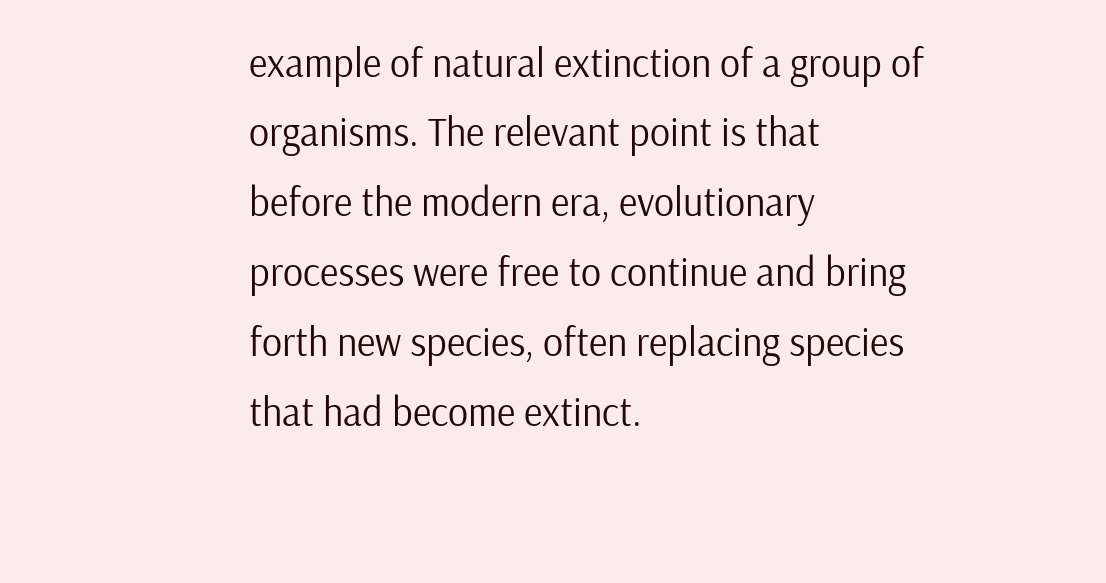example of natural extinction of a group of organisms. The relevant point is that before the modern era, evolutionary processes were free to continue and bring forth new species, often replacing species that had become extinct.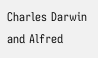Charles Darwin and Alfred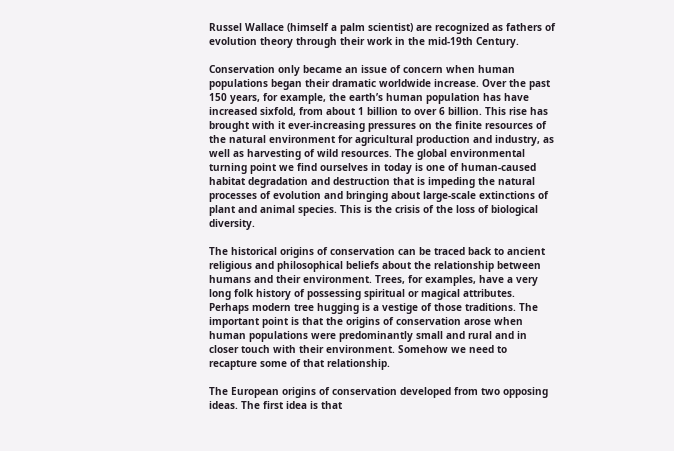Russel Wallace (himself a palm scientist) are recognized as fathers of evolution theory through their work in the mid-19th Century.

Conservation only became an issue of concern when human populations began their dramatic worldwide increase. Over the past 150 years, for example, the earth’s human population has have increased sixfold, from about 1 billion to over 6 billion. This rise has brought with it ever-increasing pressures on the finite resources of the natural environment for agricultural production and industry, as well as harvesting of wild resources. The global environmental turning point we find ourselves in today is one of human-caused habitat degradation and destruction that is impeding the natural processes of evolution and bringing about large-scale extinctions of plant and animal species. This is the crisis of the loss of biological diversity.

The historical origins of conservation can be traced back to ancient religious and philosophical beliefs about the relationship between humans and their environment. Trees, for examples, have a very long folk history of possessing spiritual or magical attributes. Perhaps modern tree hugging is a vestige of those traditions. The important point is that the origins of conservation arose when human populations were predominantly small and rural and in closer touch with their environment. Somehow we need to recapture some of that relationship.

The European origins of conservation developed from two opposing ideas. The first idea is that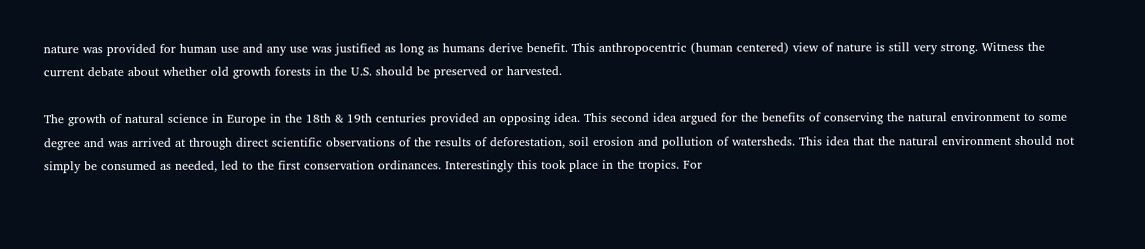nature was provided for human use and any use was justified as long as humans derive benefit. This anthropocentric (human centered) view of nature is still very strong. Witness the current debate about whether old growth forests in the U.S. should be preserved or harvested.

The growth of natural science in Europe in the 18th & 19th centuries provided an opposing idea. This second idea argued for the benefits of conserving the natural environment to some degree and was arrived at through direct scientific observations of the results of deforestation, soil erosion and pollution of watersheds. This idea that the natural environment should not simply be consumed as needed, led to the first conservation ordinances. Interestingly this took place in the tropics. For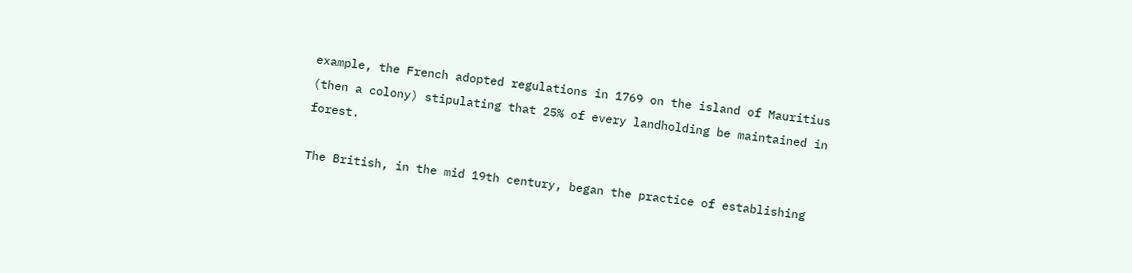example, the French adopted regulations in 1769 on the island of Mauritius (then a colony) stipulating that 25% of every landholding be maintained in forest.

The British, in the mid 19th century, began the practice of establishing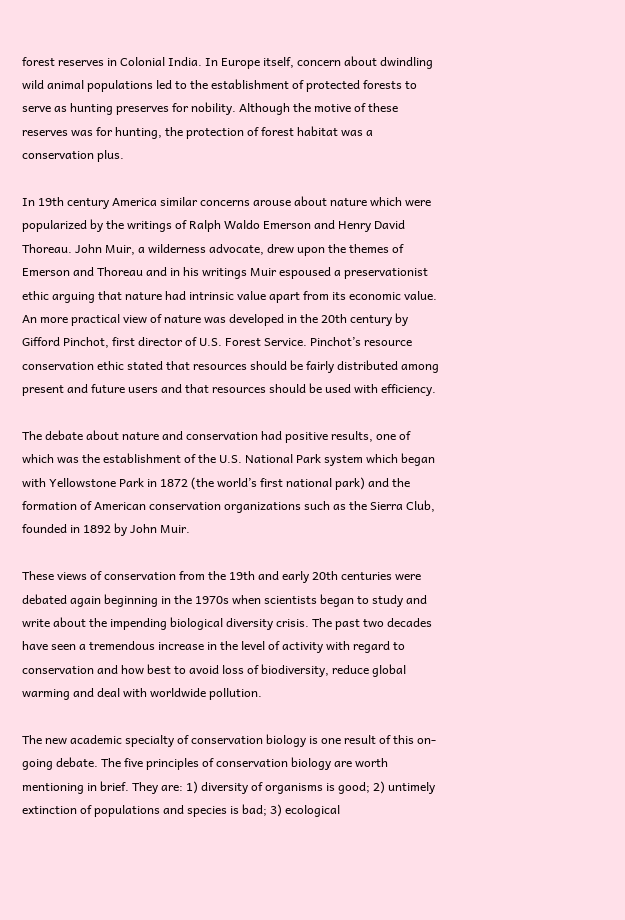forest reserves in Colonial India. In Europe itself, concern about dwindling wild animal populations led to the establishment of protected forests to serve as hunting preserves for nobility. Although the motive of these reserves was for hunting, the protection of forest habitat was a conservation plus.

In 19th century America similar concerns arouse about nature which were popularized by the writings of Ralph Waldo Emerson and Henry David Thoreau. John Muir, a wilderness advocate, drew upon the themes of Emerson and Thoreau and in his writings Muir espoused a preservationist ethic arguing that nature had intrinsic value apart from its economic value. An more practical view of nature was developed in the 20th century by Gifford Pinchot, first director of U.S. Forest Service. Pinchot’s resource conservation ethic stated that resources should be fairly distributed among present and future users and that resources should be used with efficiency.

The debate about nature and conservation had positive results, one of which was the establishment of the U.S. National Park system which began with Yellowstone Park in 1872 (the world’s first national park) and the formation of American conservation organizations such as the Sierra Club, founded in 1892 by John Muir.

These views of conservation from the 19th and early 20th centuries were debated again beginning in the 1970s when scientists began to study and write about the impending biological diversity crisis. The past two decades have seen a tremendous increase in the level of activity with regard to conservation and how best to avoid loss of biodiversity, reduce global warming and deal with worldwide pollution.

The new academic specialty of conservation biology is one result of this on-going debate. The five principles of conservation biology are worth mentioning in brief. They are: 1) diversity of organisms is good; 2) untimely extinction of populations and species is bad; 3) ecological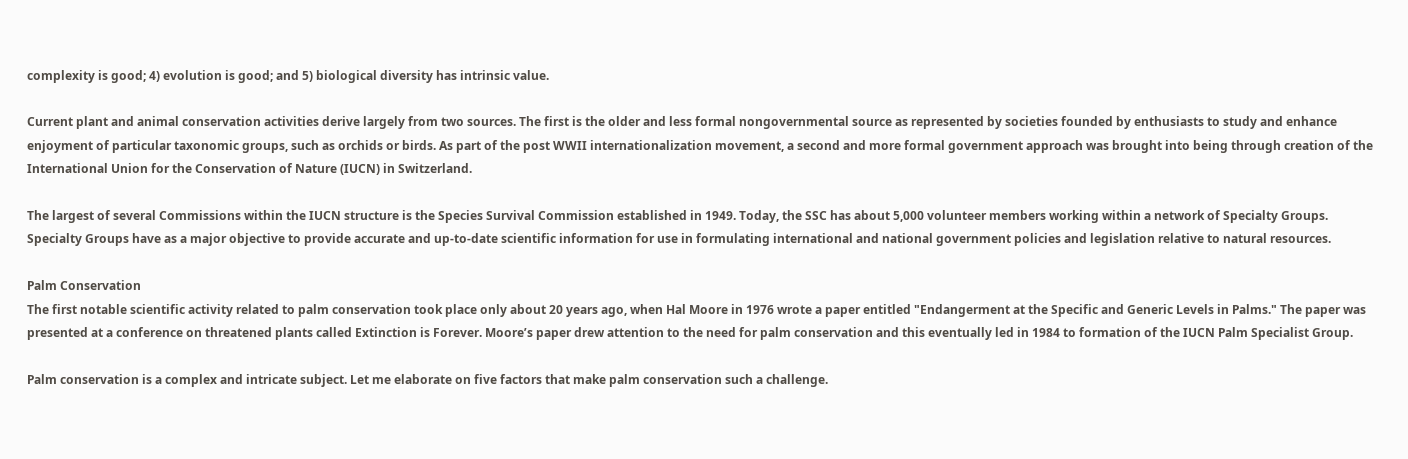complexity is good; 4) evolution is good; and 5) biological diversity has intrinsic value.

Current plant and animal conservation activities derive largely from two sources. The first is the older and less formal nongovernmental source as represented by societies founded by enthusiasts to study and enhance enjoyment of particular taxonomic groups, such as orchids or birds. As part of the post WWII internationalization movement, a second and more formal government approach was brought into being through creation of the International Union for the Conservation of Nature (IUCN) in Switzerland.

The largest of several Commissions within the IUCN structure is the Species Survival Commission established in 1949. Today, the SSC has about 5,000 volunteer members working within a network of Specialty Groups. Specialty Groups have as a major objective to provide accurate and up-to-date scientific information for use in formulating international and national government policies and legislation relative to natural resources.

Palm Conservation
The first notable scientific activity related to palm conservation took place only about 20 years ago, when Hal Moore in 1976 wrote a paper entitled "Endangerment at the Specific and Generic Levels in Palms." The paper was presented at a conference on threatened plants called Extinction is Forever. Moore’s paper drew attention to the need for palm conservation and this eventually led in 1984 to formation of the IUCN Palm Specialist Group.

Palm conservation is a complex and intricate subject. Let me elaborate on five factors that make palm conservation such a challenge.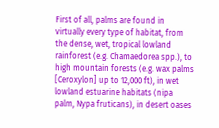First of all, palms are found in virtually every type of habitat, from the dense, wet, tropical lowland rainforest (e.g. Chamaedorea spp.), to high mountain forests (e.g. wax palms [Ceroxylon] up to 12,000 ft), in wet lowland estuarine habitats (nipa palm, Nypa fruticans), in desert oases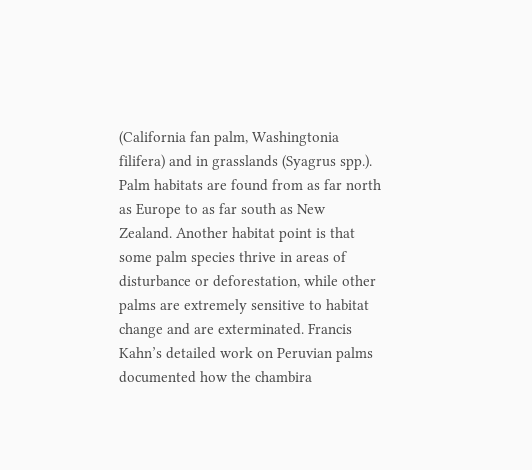(California fan palm, Washingtonia filifera) and in grasslands (Syagrus spp.). Palm habitats are found from as far north as Europe to as far south as New Zealand. Another habitat point is that some palm species thrive in areas of disturbance or deforestation, while other palms are extremely sensitive to habitat change and are exterminated. Francis Kahn’s detailed work on Peruvian palms documented how the chambira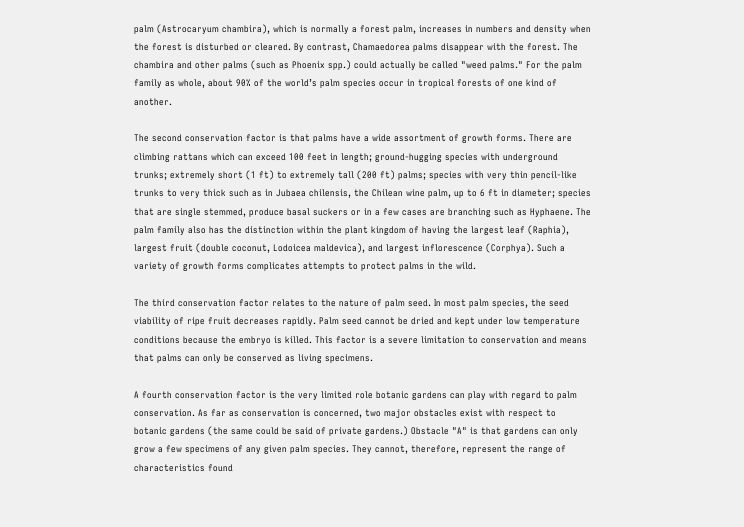palm (Astrocaryum chambira), which is normally a forest palm, increases in numbers and density when the forest is disturbed or cleared. By contrast, Chamaedorea palms disappear with the forest. The chambira and other palms (such as Phoenix spp.) could actually be called "weed palms." For the palm family as whole, about 90% of the world’s palm species occur in tropical forests of one kind of another.

The second conservation factor is that palms have a wide assortment of growth forms. There are climbing rattans which can exceed 100 feet in length; ground-hugging species with underground trunks; extremely short (1 ft) to extremely tall (200 ft) palms; species with very thin pencil-like trunks to very thick such as in Jubaea chilensis, the Chilean wine palm, up to 6 ft in diameter; species that are single stemmed, produce basal suckers or in a few cases are branching such as Hyphaene. The palm family also has the distinction within the plant kingdom of having the largest leaf (Raphia), largest fruit (double coconut, Lodoicea maldevica), and largest inflorescence (Corphya). Such a variety of growth forms complicates attempts to protect palms in the wild.

The third conservation factor relates to the nature of palm seed. In most palm species, the seed viability of ripe fruit decreases rapidly. Palm seed cannot be dried and kept under low temperature conditions because the embryo is killed. This factor is a severe limitation to conservation and means that palms can only be conserved as living specimens.

A fourth conservation factor is the very limited role botanic gardens can play with regard to palm conservation. As far as conservation is concerned, two major obstacles exist with respect to botanic gardens (the same could be said of private gardens.) Obstacle "A" is that gardens can only grow a few specimens of any given palm species. They cannot, therefore, represent the range of characteristics found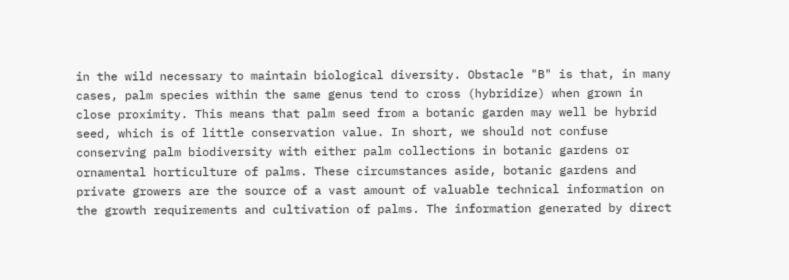in the wild necessary to maintain biological diversity. Obstacle "B" is that, in many cases, palm species within the same genus tend to cross (hybridize) when grown in close proximity. This means that palm seed from a botanic garden may well be hybrid seed, which is of little conservation value. In short, we should not confuse conserving palm biodiversity with either palm collections in botanic gardens or ornamental horticulture of palms. These circumstances aside, botanic gardens and private growers are the source of a vast amount of valuable technical information on the growth requirements and cultivation of palms. The information generated by direct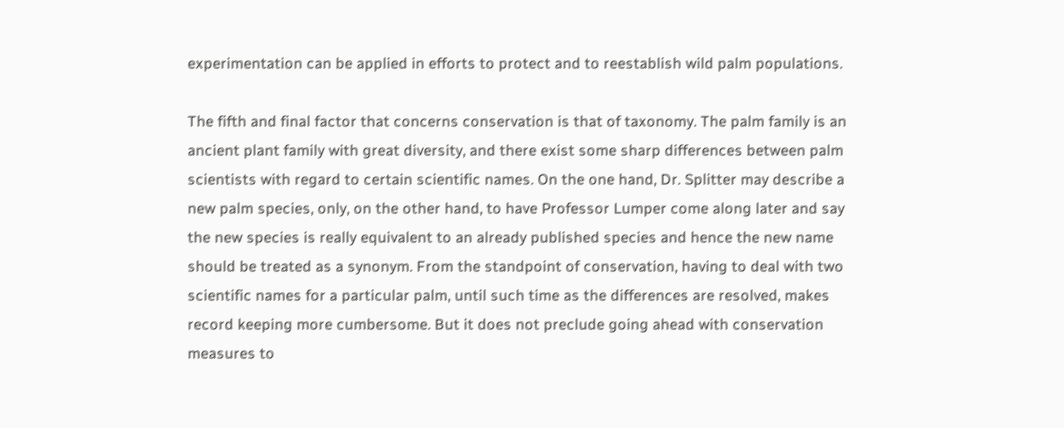experimentation can be applied in efforts to protect and to reestablish wild palm populations.

The fifth and final factor that concerns conservation is that of taxonomy. The palm family is an ancient plant family with great diversity, and there exist some sharp differences between palm scientists with regard to certain scientific names. On the one hand, Dr. Splitter may describe a new palm species, only, on the other hand, to have Professor Lumper come along later and say the new species is really equivalent to an already published species and hence the new name should be treated as a synonym. From the standpoint of conservation, having to deal with two scientific names for a particular palm, until such time as the differences are resolved, makes record keeping more cumbersome. But it does not preclude going ahead with conservation measures to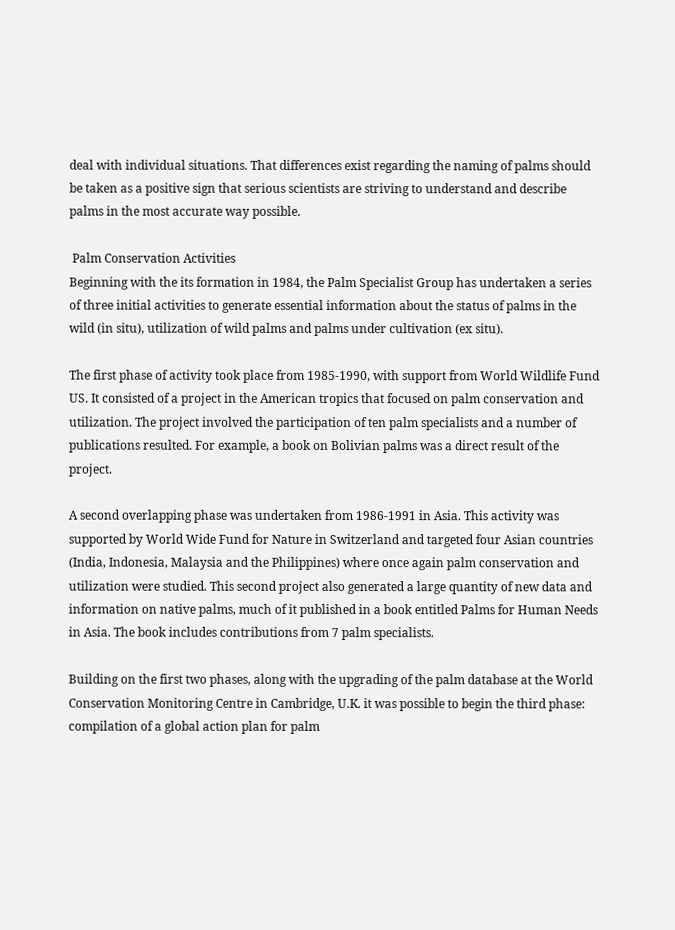deal with individual situations. That differences exist regarding the naming of palms should be taken as a positive sign that serious scientists are striving to understand and describe palms in the most accurate way possible.

 Palm Conservation Activities
Beginning with the its formation in 1984, the Palm Specialist Group has undertaken a series of three initial activities to generate essential information about the status of palms in the wild (in situ), utilization of wild palms and palms under cultivation (ex situ).

The first phase of activity took place from 1985-1990, with support from World Wildlife Fund US. It consisted of a project in the American tropics that focused on palm conservation and utilization. The project involved the participation of ten palm specialists and a number of publications resulted. For example, a book on Bolivian palms was a direct result of the project.

A second overlapping phase was undertaken from 1986-1991 in Asia. This activity was supported by World Wide Fund for Nature in Switzerland and targeted four Asian countries (India, Indonesia, Malaysia and the Philippines) where once again palm conservation and utilization were studied. This second project also generated a large quantity of new data and information on native palms, much of it published in a book entitled Palms for Human Needs in Asia. The book includes contributions from 7 palm specialists.

Building on the first two phases, along with the upgrading of the palm database at the World Conservation Monitoring Centre in Cambridge, U.K. it was possible to begin the third phase: compilation of a global action plan for palm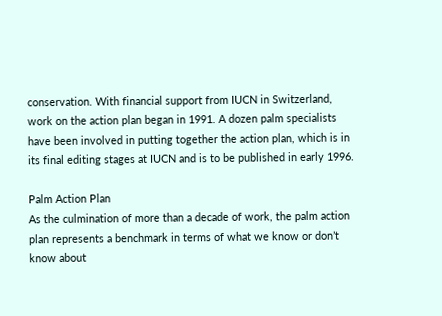conservation. With financial support from IUCN in Switzerland, work on the action plan began in 1991. A dozen palm specialists have been involved in putting together the action plan, which is in its final editing stages at IUCN and is to be published in early 1996.

Palm Action Plan
As the culmination of more than a decade of work, the palm action plan represents a benchmark in terms of what we know or don’t know about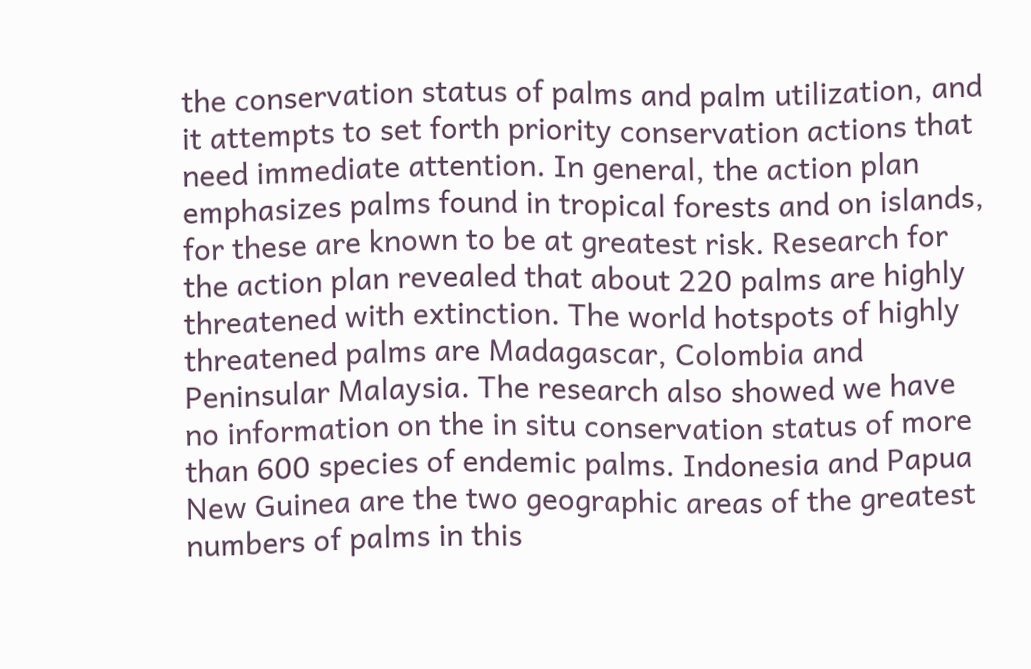the conservation status of palms and palm utilization, and it attempts to set forth priority conservation actions that need immediate attention. In general, the action plan emphasizes palms found in tropical forests and on islands, for these are known to be at greatest risk. Research for the action plan revealed that about 220 palms are highly threatened with extinction. The world hotspots of highly threatened palms are Madagascar, Colombia and Peninsular Malaysia. The research also showed we have no information on the in situ conservation status of more than 600 species of endemic palms. Indonesia and Papua New Guinea are the two geographic areas of the greatest numbers of palms in this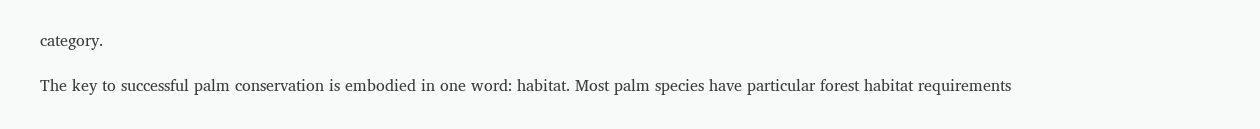category.

The key to successful palm conservation is embodied in one word: habitat. Most palm species have particular forest habitat requirements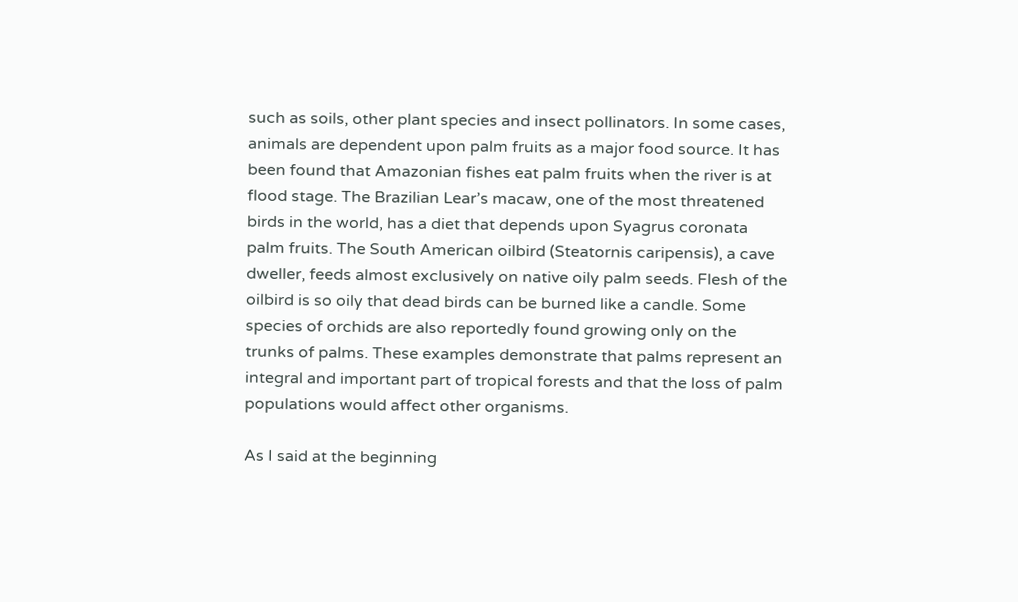such as soils, other plant species and insect pollinators. In some cases, animals are dependent upon palm fruits as a major food source. It has been found that Amazonian fishes eat palm fruits when the river is at flood stage. The Brazilian Lear’s macaw, one of the most threatened birds in the world, has a diet that depends upon Syagrus coronata palm fruits. The South American oilbird (Steatornis caripensis), a cave dweller, feeds almost exclusively on native oily palm seeds. Flesh of the oilbird is so oily that dead birds can be burned like a candle. Some species of orchids are also reportedly found growing only on the trunks of palms. These examples demonstrate that palms represent an integral and important part of tropical forests and that the loss of palm populations would affect other organisms.

As I said at the beginning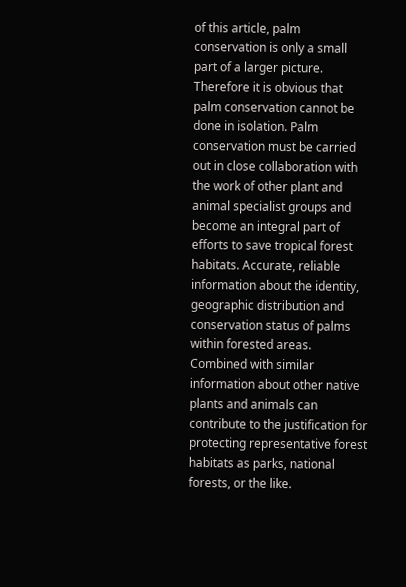of this article, palm conservation is only a small part of a larger picture. Therefore it is obvious that palm conservation cannot be done in isolation. Palm conservation must be carried out in close collaboration with the work of other plant and animal specialist groups and become an integral part of efforts to save tropical forest habitats. Accurate, reliable information about the identity, geographic distribution and conservation status of palms within forested areas. Combined with similar information about other native plants and animals can contribute to the justification for protecting representative forest habitats as parks, national forests, or the like.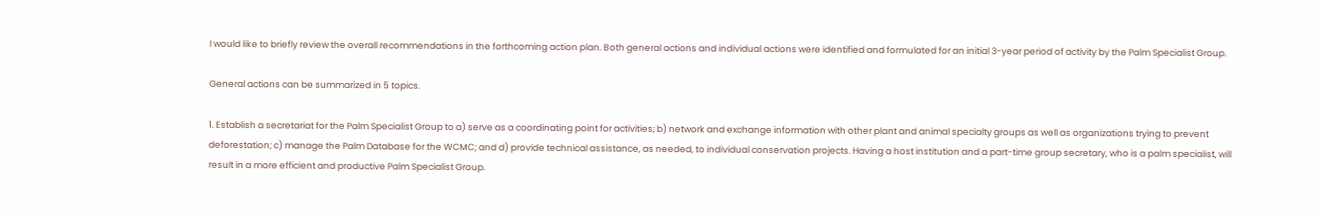I would like to briefly review the overall recommendations in the forthcoming action plan. Both general actions and individual actions were identified and formulated for an initial 3-year period of activity by the Palm Specialist Group.

General actions can be summarized in 5 topics.

1. Establish a secretariat for the Palm Specialist Group to a) serve as a coordinating point for activities; b) network and exchange information with other plant and animal specialty groups as well as organizations trying to prevent deforestation; c) manage the Palm Database for the WCMC; and d) provide technical assistance, as needed, to individual conservation projects. Having a host institution and a part-time group secretary, who is a palm specialist, will result in a more efficient and productive Palm Specialist Group.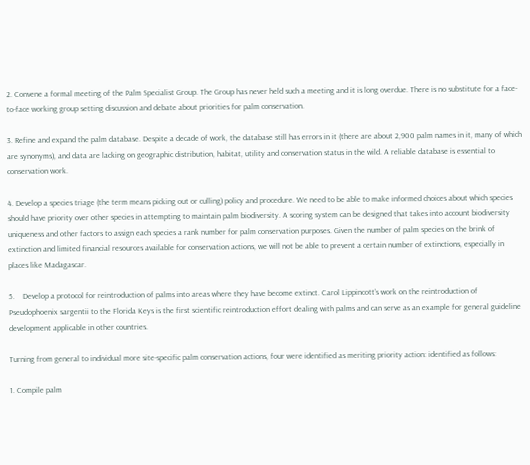2. Convene a formal meeting of the Palm Specialist Group. The Group has never held such a meeting and it is long overdue. There is no substitute for a face-to-face working group setting discussion and debate about priorities for palm conservation.

3. Refine and expand the palm database. Despite a decade of work, the database still has errors in it (there are about 2,900 palm names in it, many of which are synonyms), and data are lacking on geographic distribution, habitat, utility and conservation status in the wild. A reliable database is essential to conservation work.

4. Develop a species triage (the term means picking out or culling) policy and procedure. We need to be able to make informed choices about which species should have priority over other species in attempting to maintain palm biodiversity. A scoring system can be designed that takes into account biodiversity uniqueness and other factors to assign each species a rank number for palm conservation purposes. Given the number of palm species on the brink of extinction and limited financial resources available for conservation actions, we will not be able to prevent a certain number of extinctions, especially in places like Madagascar.

5.    Develop a protocol for reintroduction of palms into areas where they have become extinct. Carol Lippincott’s work on the reintroduction of Pseudophoenix sargentii to the Florida Keys is the first scientific reintroduction effort dealing with palms and can serve as an example for general guideline development applicable in other countries.

Turning from general to individual more site-specific palm conservation actions, four were identified as meriting priority action: identified as follows:

1. Compile palm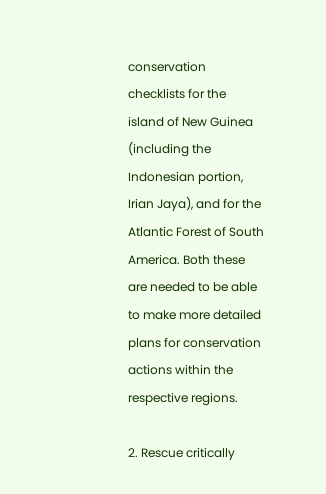conservation checklists for the island of New Guinea (including the Indonesian portion, Irian Jaya), and for the Atlantic Forest of South America. Both these are needed to be able to make more detailed plans for conservation actions within the respective regions.

2. Rescue critically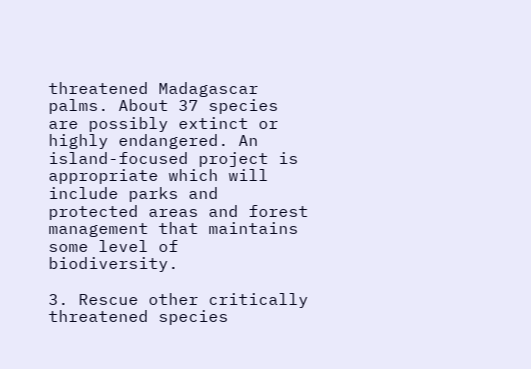threatened Madagascar palms. About 37 species are possibly extinct or highly endangered. An island-focused project is appropriate which will include parks and protected areas and forest management that maintains some level of biodiversity.

3. Rescue other critically threatened species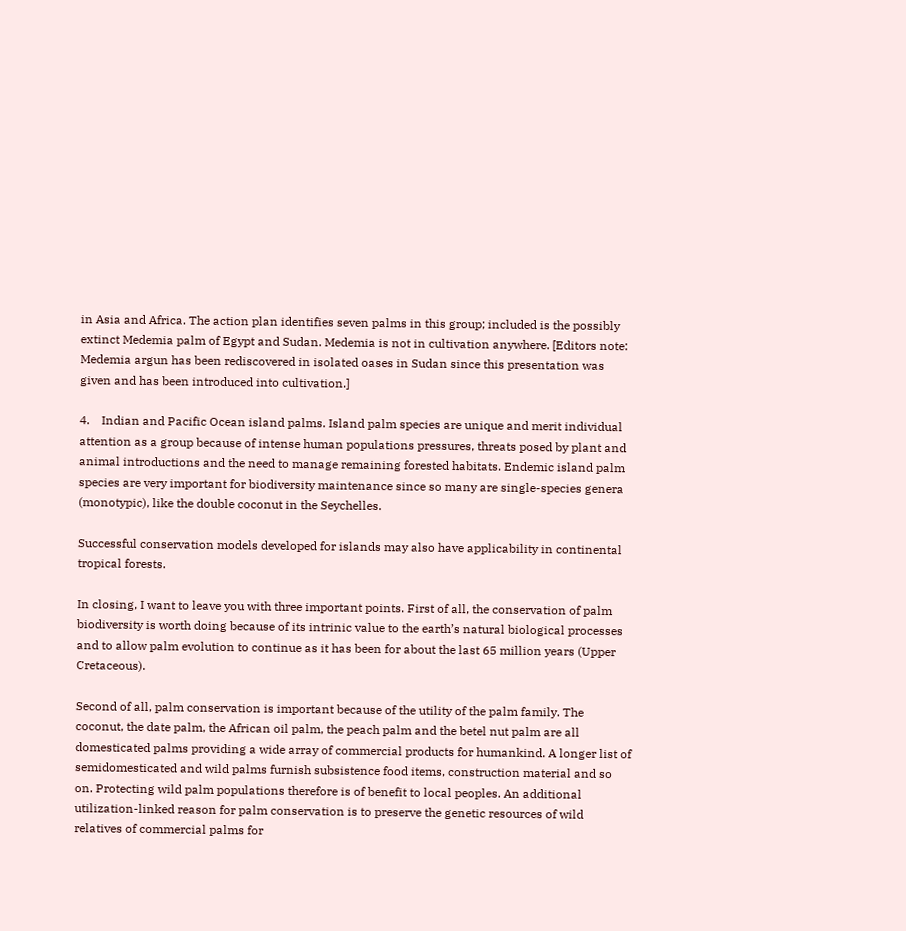in Asia and Africa. The action plan identifies seven palms in this group; included is the possibly extinct Medemia palm of Egypt and Sudan. Medemia is not in cultivation anywhere. [Editors note: Medemia argun has been rediscovered in isolated oases in Sudan since this presentation was given and has been introduced into cultivation.]

4.    Indian and Pacific Ocean island palms. Island palm species are unique and merit individual attention as a group because of intense human populations pressures, threats posed by plant and animal introductions and the need to manage remaining forested habitats. Endemic island palm species are very important for biodiversity maintenance since so many are single-species genera (monotypic), like the double coconut in the Seychelles.

Successful conservation models developed for islands may also have applicability in continental tropical forests.

In closing, I want to leave you with three important points. First of all, the conservation of palm biodiversity is worth doing because of its intrinic value to the earth’s natural biological processes and to allow palm evolution to continue as it has been for about the last 65 million years (Upper Cretaceous).

Second of all, palm conservation is important because of the utility of the palm family. The coconut, the date palm, the African oil palm, the peach palm and the betel nut palm are all domesticated palms providing a wide array of commercial products for humankind. A longer list of semidomesticated and wild palms furnish subsistence food items, construction material and so on. Protecting wild palm populations therefore is of benefit to local peoples. An additional utilization-linked reason for palm conservation is to preserve the genetic resources of wild relatives of commercial palms for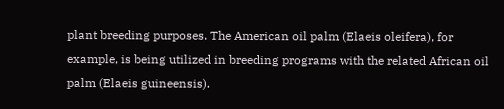plant breeding purposes. The American oil palm (Elaeis oleifera), for example, is being utilized in breeding programs with the related African oil palm (Elaeis guineensis).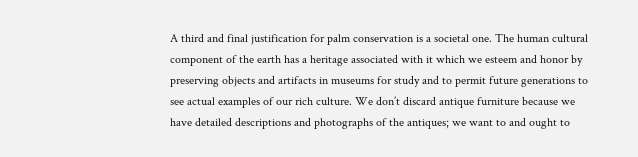A third and final justification for palm conservation is a societal one. The human cultural component of the earth has a heritage associated with it which we esteem and honor by preserving objects and artifacts in museums for study and to permit future generations to see actual examples of our rich culture. We don’t discard antique furniture because we have detailed descriptions and photographs of the antiques; we want to and ought to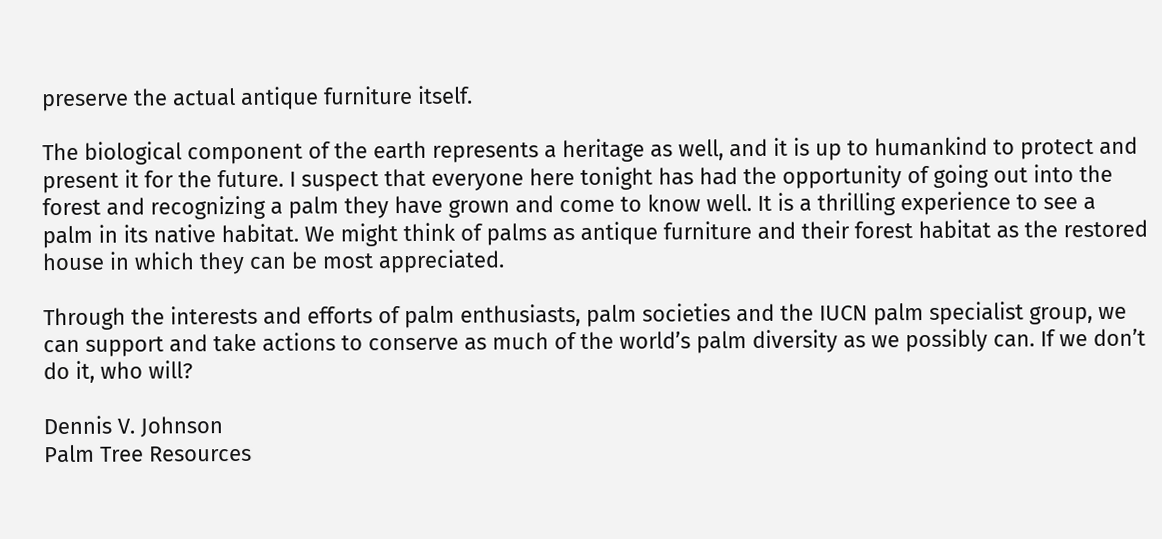preserve the actual antique furniture itself.

The biological component of the earth represents a heritage as well, and it is up to humankind to protect and present it for the future. I suspect that everyone here tonight has had the opportunity of going out into the forest and recognizing a palm they have grown and come to know well. It is a thrilling experience to see a palm in its native habitat. We might think of palms as antique furniture and their forest habitat as the restored house in which they can be most appreciated.

Through the interests and efforts of palm enthusiasts, palm societies and the IUCN palm specialist group, we can support and take actions to conserve as much of the world’s palm diversity as we possibly can. If we don’t do it, who will?

Dennis V. Johnson
Palm Tree Resources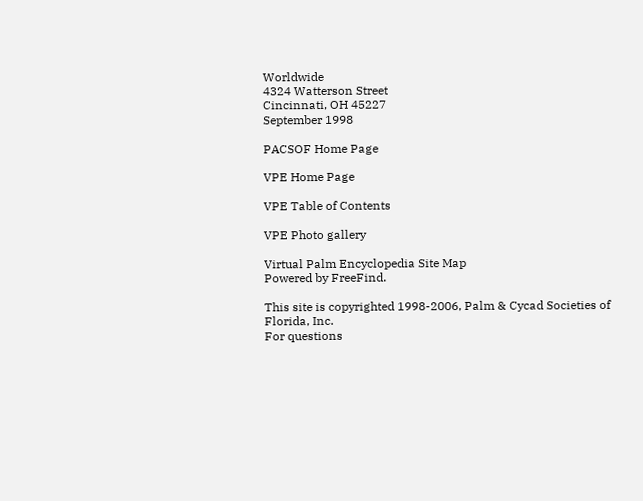Worldwide
4324 Watterson Street
Cincinnati, OH 45227
September 1998

PACSOF Home Page

VPE Home Page

VPE Table of Contents

VPE Photo gallery

Virtual Palm Encyclopedia Site Map
Powered by FreeFind.

This site is copyrighted 1998-2006, Palm & Cycad Societies of Florida, Inc.
For questions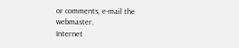or comments, e-mail the webmaster.
Internet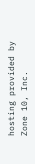hosting provided by Zone 10, Inc.